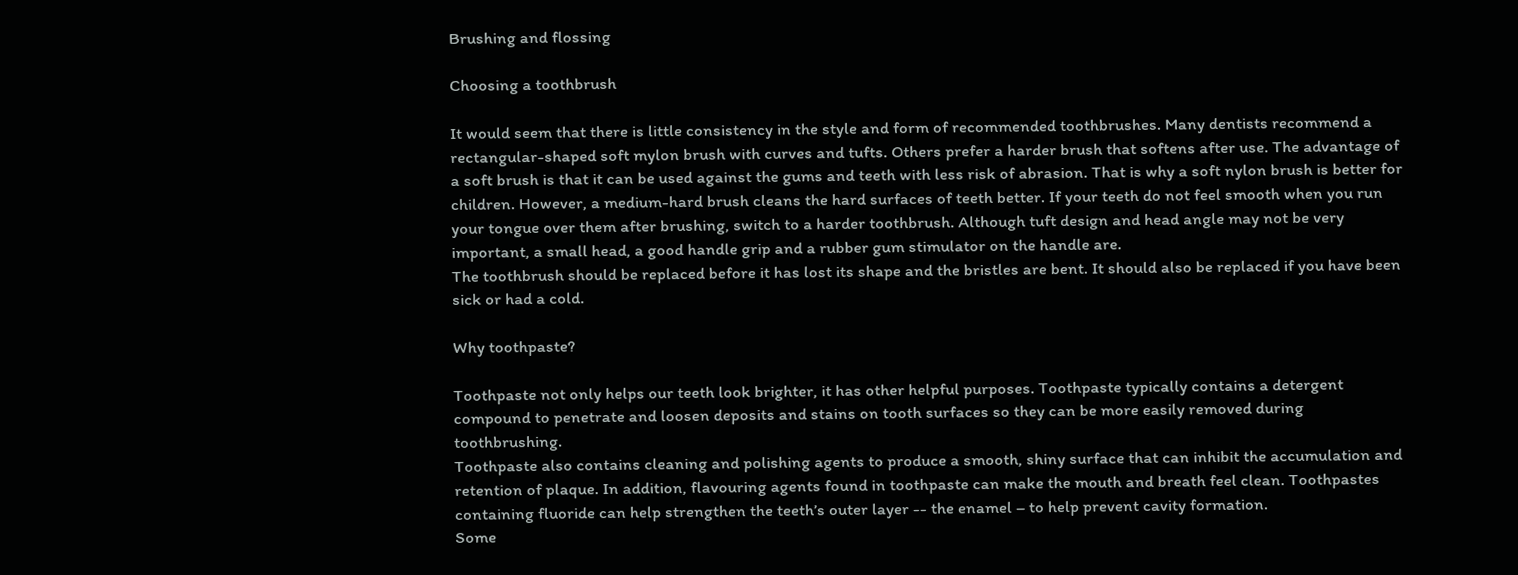Brushing and flossing

Choosing a toothbrush

It would seem that there is little consistency in the style and form of recommended toothbrushes. Many dentists recommend a rectangular-shaped soft mylon brush with curves and tufts. Others prefer a harder brush that softens after use. The advantage of a soft brush is that it can be used against the gums and teeth with less risk of abrasion. That is why a soft nylon brush is better for children. However, a medium-hard brush cleans the hard surfaces of teeth better. If your teeth do not feel smooth when you run your tongue over them after brushing, switch to a harder toothbrush. Although tuft design and head angle may not be very important, a small head, a good handle grip and a rubber gum stimulator on the handle are.
The toothbrush should be replaced before it has lost its shape and the bristles are bent. It should also be replaced if you have been sick or had a cold.

Why toothpaste?

Toothpaste not only helps our teeth look brighter, it has other helpful purposes. Toothpaste typically contains a detergent compound to penetrate and loosen deposits and stains on tooth surfaces so they can be more easily removed during toothbrushing.
Toothpaste also contains cleaning and polishing agents to produce a smooth, shiny surface that can inhibit the accumulation and retention of plaque. In addition, flavouring agents found in toothpaste can make the mouth and breath feel clean. Toothpastes containing fluoride can help strengthen the teeth’s outer layer -- the enamel – to help prevent cavity formation.
Some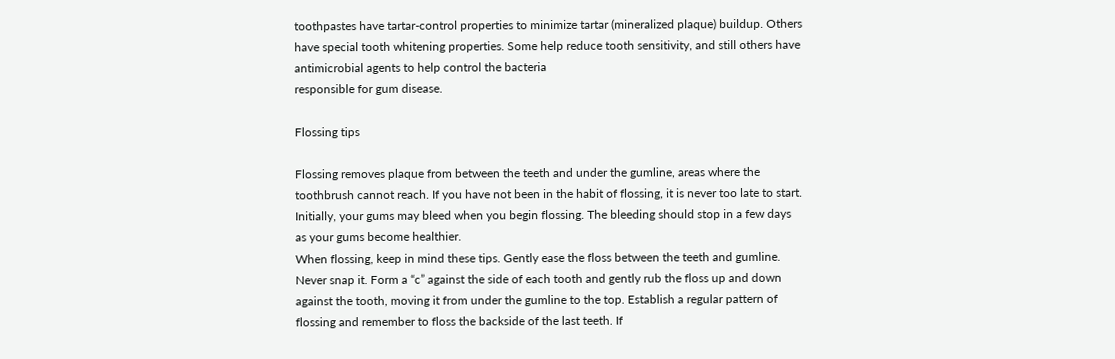toothpastes have tartar-control properties to minimize tartar (mineralized plaque) buildup. Others have special tooth whitening properties. Some help reduce tooth sensitivity, and still others have antimicrobial agents to help control the bacteria
responsible for gum disease.

Flossing tips

Flossing removes plaque from between the teeth and under the gumline, areas where the toothbrush cannot reach. If you have not been in the habit of flossing, it is never too late to start. Initially, your gums may bleed when you begin flossing. The bleeding should stop in a few days as your gums become healthier.
When flossing, keep in mind these tips. Gently ease the floss between the teeth and gumline. Never snap it. Form a “c” against the side of each tooth and gently rub the floss up and down against the tooth, moving it from under the gumline to the top. Establish a regular pattern of flossing and remember to floss the backside of the last teeth. If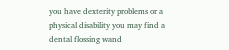you have dexterity problems or a physical disability you may find a dental flossing wand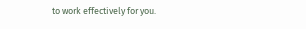to work effectively for you.